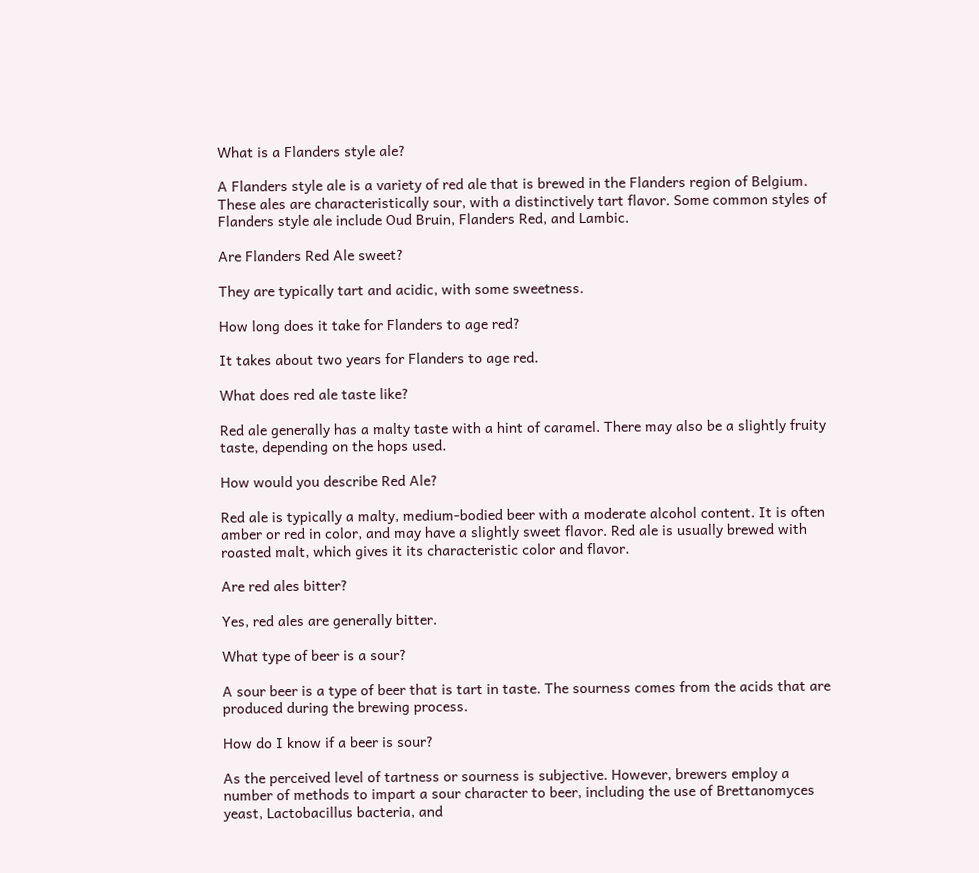What is a Flanders style ale?

A Flanders style ale is a variety of red ale that is brewed in the Flanders region of Belgium. These ales are characteristically sour, with a distinctively tart flavor. Some common styles of Flanders style ale include Oud Bruin, Flanders Red, and Lambic.

Are Flanders Red Ale sweet?

They are typically tart and acidic, with some sweetness.

How long does it take for Flanders to age red?

It takes about two years for Flanders to age red.

What does red ale taste like?

Red ale generally has a malty taste with a hint of caramel. There may also be a slightly fruity taste, depending on the hops used.

How would you describe Red Ale?

Red ale is typically a malty, medium-bodied beer with a moderate alcohol content. It is often amber or red in color, and may have a slightly sweet flavor. Red ale is usually brewed with roasted malt, which gives it its characteristic color and flavor.

Are red ales bitter?

Yes, red ales are generally bitter.

What type of beer is a sour?

A sour beer is a type of beer that is tart in taste. The sourness comes from the acids that are produced during the brewing process.

How do I know if a beer is sour?

As the perceived level of tartness or sourness is subjective. However, brewers employ a number of methods to impart a sour character to beer, including the use of Brettanomyces yeast, Lactobacillus bacteria, and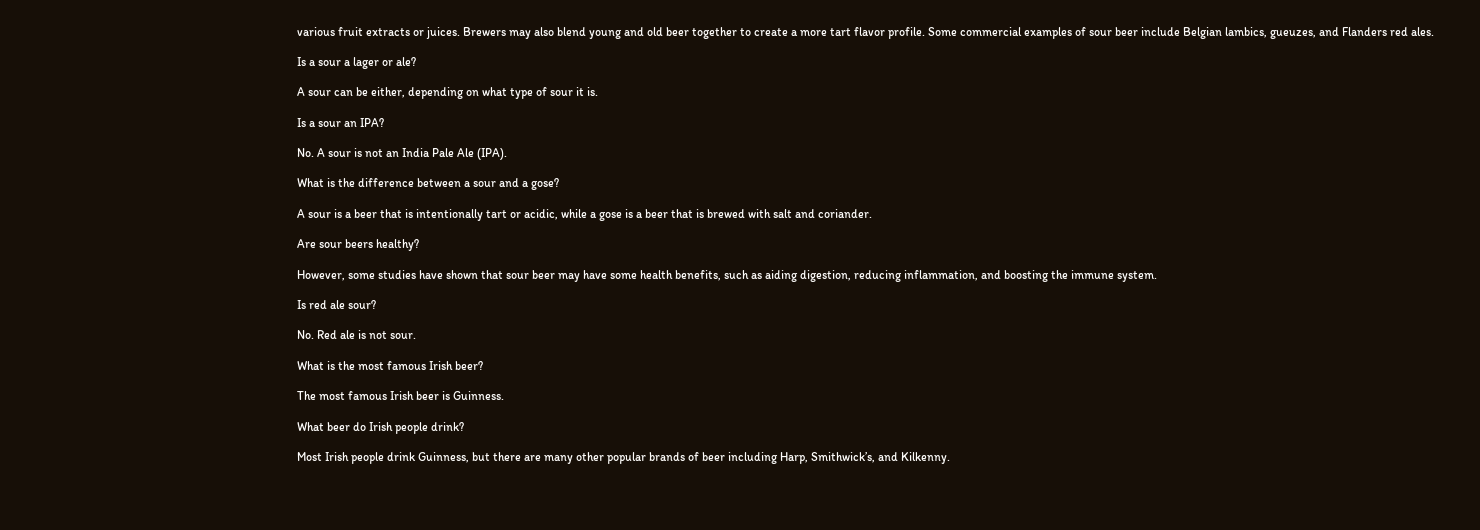various fruit extracts or juices. Brewers may also blend young and old beer together to create a more tart flavor profile. Some commercial examples of sour beer include Belgian lambics, gueuzes, and Flanders red ales.

Is a sour a lager or ale?

A sour can be either, depending on what type of sour it is.

Is a sour an IPA?

No. A sour is not an India Pale Ale (IPA).

What is the difference between a sour and a gose?

A sour is a beer that is intentionally tart or acidic, while a gose is a beer that is brewed with salt and coriander.

Are sour beers healthy?

However, some studies have shown that sour beer may have some health benefits, such as aiding digestion, reducing inflammation, and boosting the immune system.

Is red ale sour?

No. Red ale is not sour.

What is the most famous Irish beer?

The most famous Irish beer is Guinness.

What beer do Irish people drink?

Most Irish people drink Guinness, but there are many other popular brands of beer including Harp, Smithwick’s, and Kilkenny.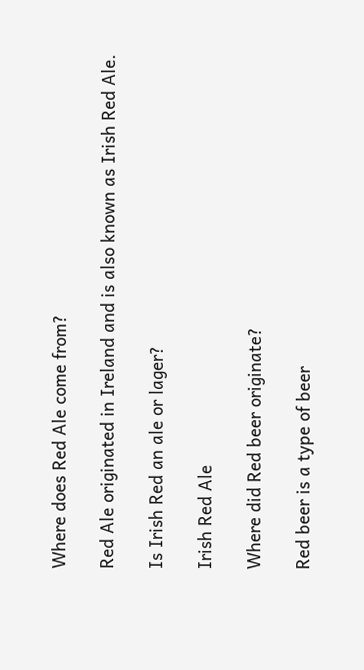Where does Red Ale come from?

Red Ale originated in Ireland and is also known as Irish Red Ale.

Is Irish Red an ale or lager?

Irish Red Ale

Where did Red beer originate?

Red beer is a type of beer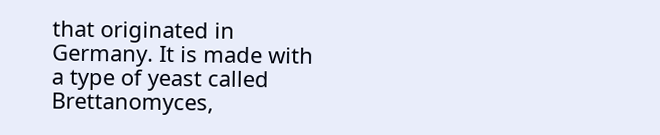that originated in Germany. It is made with a type of yeast called Brettanomyces,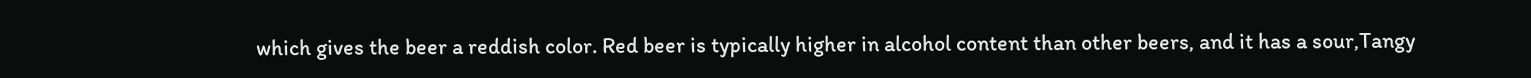which gives the beer a reddish color. Red beer is typically higher in alcohol content than other beers, and it has a sour,Tangy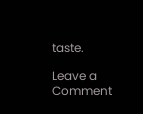taste.

Leave a Comment